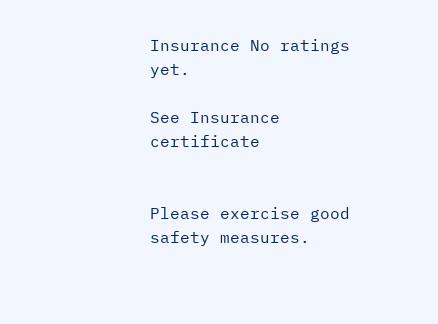Insurance No ratings yet.

See Insurance certificate


Please exercise good safety measures.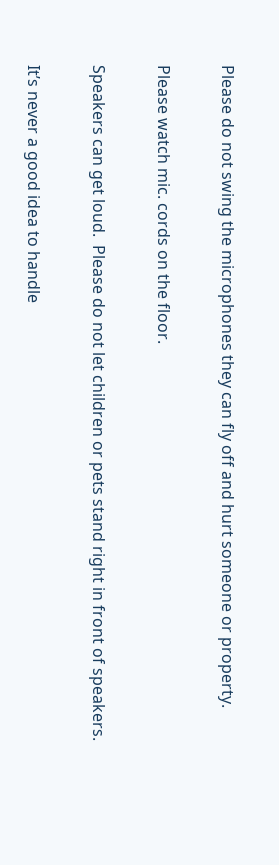Please do not swing the microphones they can fly off and hurt someone or property.

Please watch mic. cords on the floor.

Speakers can get loud.  Please do not let children or pets stand right in front of speakers.

It’s never a good idea to handle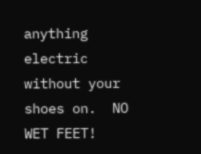anything electric without your shoes on.  NO WET FEET!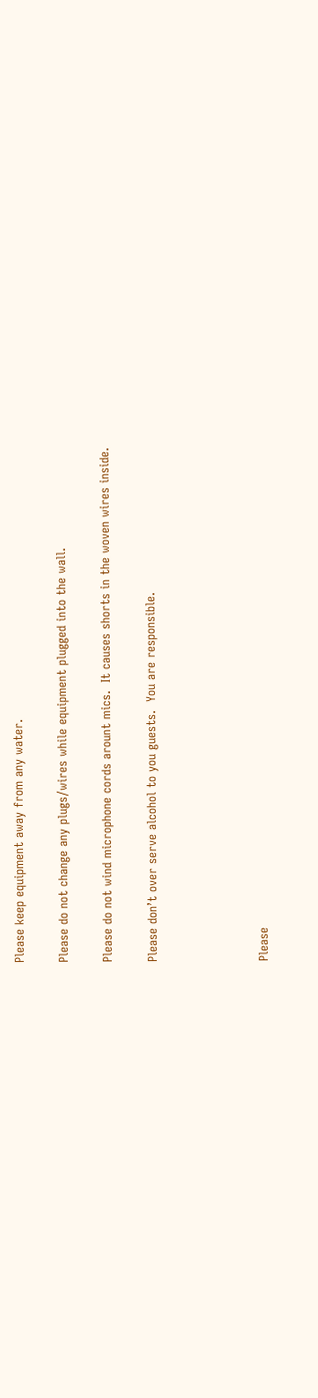Please keep equipment away from any water.

Please do not change any plugs/wires while equipment plugged into the wall.

Please do not wind microphone cords arount mics.  It causes shorts in the woven wires inside.

Please don’t over serve alcohol to you guests.  You are responsible.




Please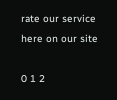rate our service here on our site

0 1 2